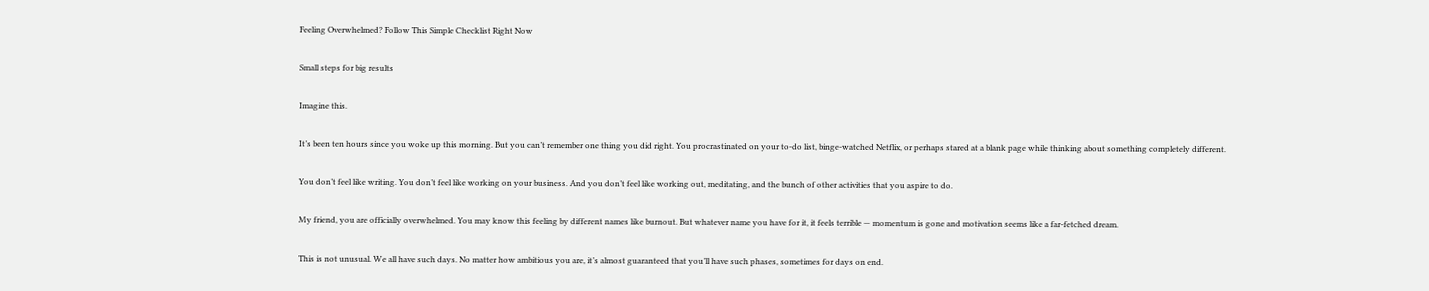Feeling Overwhelmed? Follow This Simple Checklist Right Now

Small steps for big results

Imagine this.

It’s been ten hours since you woke up this morning. But you can’t remember one thing you did right. You procrastinated on your to-do list, binge-watched Netflix, or perhaps stared at a blank page while thinking about something completely different.

You don’t feel like writing. You don’t feel like working on your business. And you don’t feel like working out, meditating, and the bunch of other activities that you aspire to do.

My friend, you are officially overwhelmed. You may know this feeling by different names like burnout. But whatever name you have for it, it feels terrible — momentum is gone and motivation seems like a far-fetched dream.

This is not unusual. We all have such days. No matter how ambitious you are, it’s almost guaranteed that you’ll have such phases, sometimes for days on end.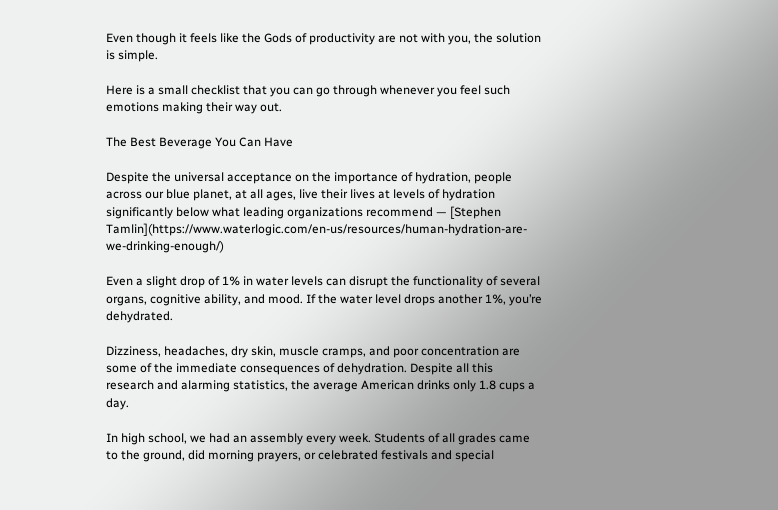Even though it feels like the Gods of productivity are not with you, the solution is simple.

Here is a small checklist that you can go through whenever you feel such emotions making their way out.

The Best Beverage You Can Have

Despite the universal acceptance on the importance of hydration, people across our blue planet, at all ages, live their lives at levels of hydration significantly below what leading organizations recommend — [Stephen Tamlin](https://www.waterlogic.com/en-us/resources/human-hydration-are-we-drinking-enough/)

Even a slight drop of 1% in water levels can disrupt the functionality of several organs, cognitive ability, and mood. If the water level drops another 1%, you’re dehydrated.

Dizziness, headaches, dry skin, muscle cramps, and poor concentration are some of the immediate consequences of dehydration. Despite all this research and alarming statistics, the average American drinks only 1.8 cups a day.

In high school, we had an assembly every week. Students of all grades came to the ground, did morning prayers, or celebrated festivals and special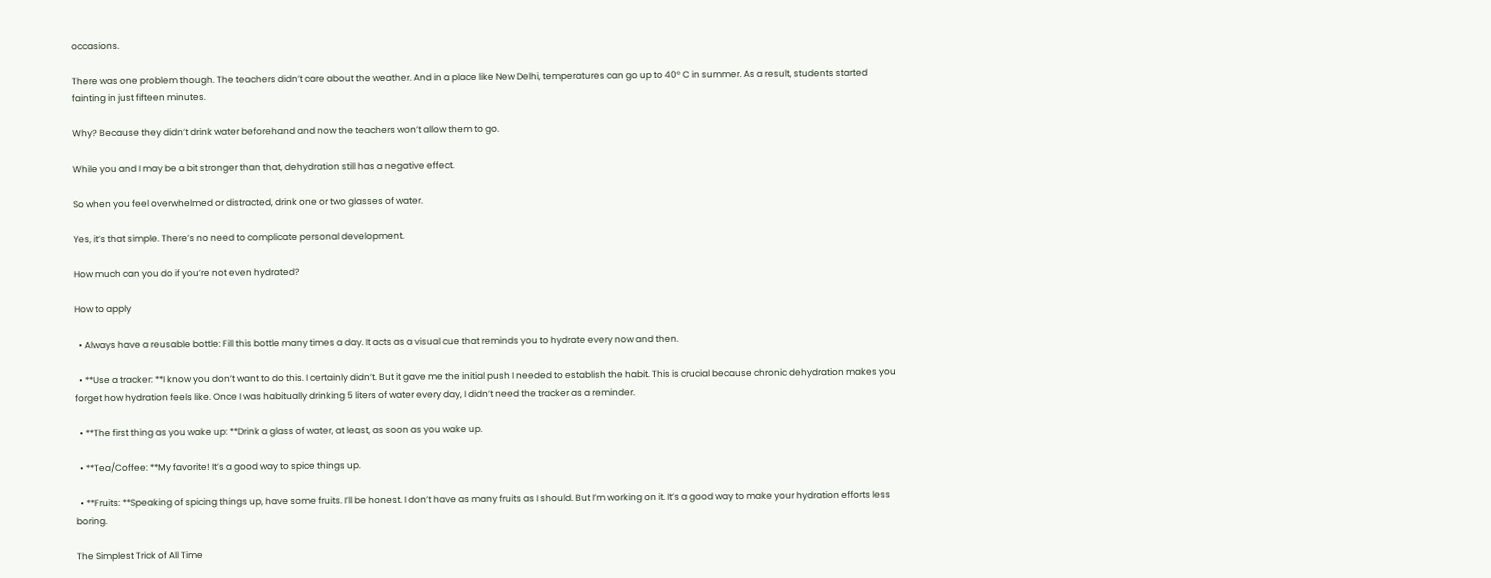occasions.

There was one problem though. The teachers didn’t care about the weather. And in a place like New Delhi, temperatures can go up to 40° C in summer. As a result, students started fainting in just fifteen minutes.

Why? Because they didn’t drink water beforehand and now the teachers won’t allow them to go.

While you and I may be a bit stronger than that, dehydration still has a negative effect.

So when you feel overwhelmed or distracted, drink one or two glasses of water.

Yes, it’s that simple. There’s no need to complicate personal development.

How much can you do if you’re not even hydrated?

How to apply

  • Always have a reusable bottle: Fill this bottle many times a day. It acts as a visual cue that reminds you to hydrate every now and then.

  • **Use a tracker: **I know you don’t want to do this. I certainly didn’t. But it gave me the initial push I needed to establish the habit. This is crucial because chronic dehydration makes you forget how hydration feels like. Once I was habitually drinking 5 liters of water every day, I didn’t need the tracker as a reminder.

  • **The first thing as you wake up: **Drink a glass of water, at least, as soon as you wake up.

  • **Tea/Coffee: **My favorite! It’s a good way to spice things up.

  • **Fruits: **Speaking of spicing things up, have some fruits. I’ll be honest. I don’t have as many fruits as I should. But I’m working on it. It’s a good way to make your hydration efforts less boring.

The Simplest Trick of All Time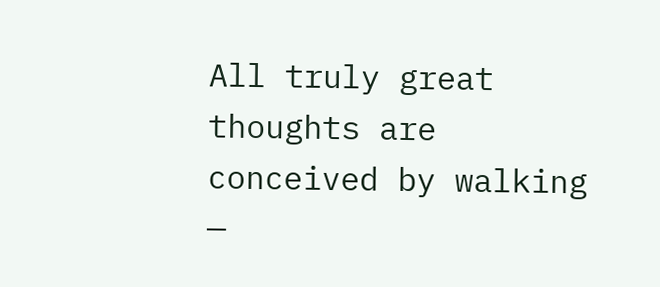All truly great thoughts are conceived by walking —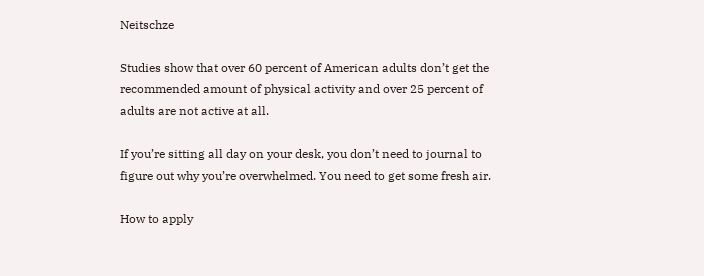Neitschze

Studies show that over 60 percent of American adults don’t get the recommended amount of physical activity and over 25 percent of adults are not active at all.

If you’re sitting all day on your desk, you don’t need to journal to figure out why you’re overwhelmed. You need to get some fresh air.

How to apply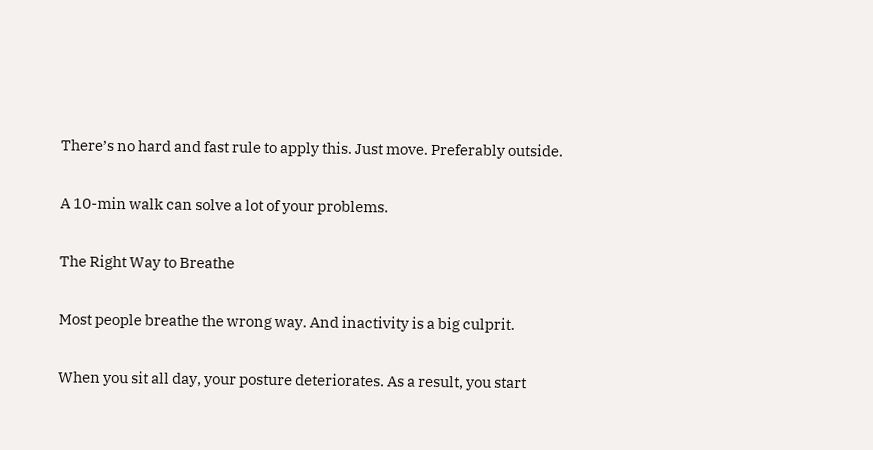There’s no hard and fast rule to apply this. Just move. Preferably outside.

A 10-min walk can solve a lot of your problems.

The Right Way to Breathe

Most people breathe the wrong way. And inactivity is a big culprit.

When you sit all day, your posture deteriorates. As a result, you start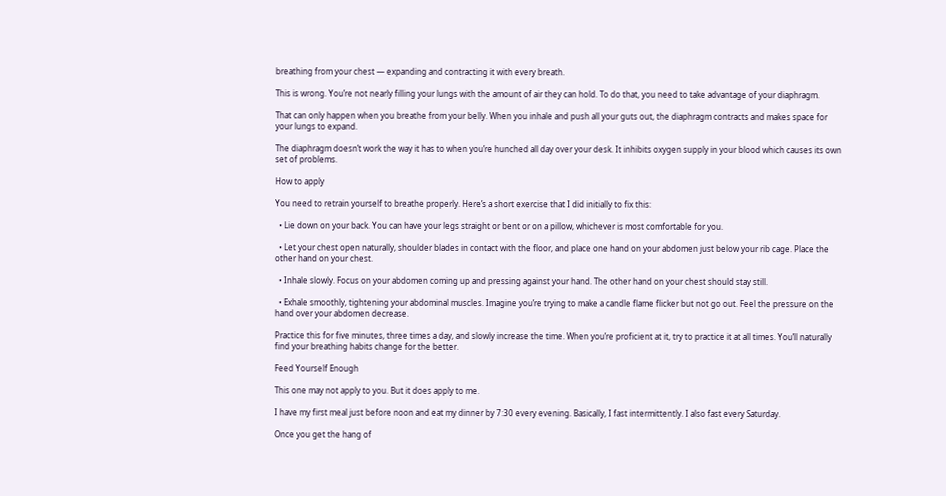breathing from your chest — expanding and contracting it with every breath.

This is wrong. You’re not nearly filling your lungs with the amount of air they can hold. To do that, you need to take advantage of your diaphragm.

That can only happen when you breathe from your belly. When you inhale and push all your guts out, the diaphragm contracts and makes space for your lungs to expand.

The diaphragm doesn’t work the way it has to when you’re hunched all day over your desk. It inhibits oxygen supply in your blood which causes its own set of problems.

How to apply

You need to retrain yourself to breathe properly. Here’s a short exercise that I did initially to fix this:

  • Lie down on your back. You can have your legs straight or bent or on a pillow, whichever is most comfortable for you.

  • Let your chest open naturally, shoulder blades in contact with the floor, and place one hand on your abdomen just below your rib cage. Place the other hand on your chest.

  • Inhale slowly. Focus on your abdomen coming up and pressing against your hand. The other hand on your chest should stay still.

  • Exhale smoothly, tightening your abdominal muscles. Imagine you’re trying to make a candle flame flicker but not go out. Feel the pressure on the hand over your abdomen decrease.

Practice this for five minutes, three times a day, and slowly increase the time. When you’re proficient at it, try to practice it at all times. You’ll naturally find your breathing habits change for the better.

Feed Yourself Enough

This one may not apply to you. But it does apply to me.

I have my first meal just before noon and eat my dinner by 7:30 every evening. Basically, I fast intermittently. I also fast every Saturday.

Once you get the hang of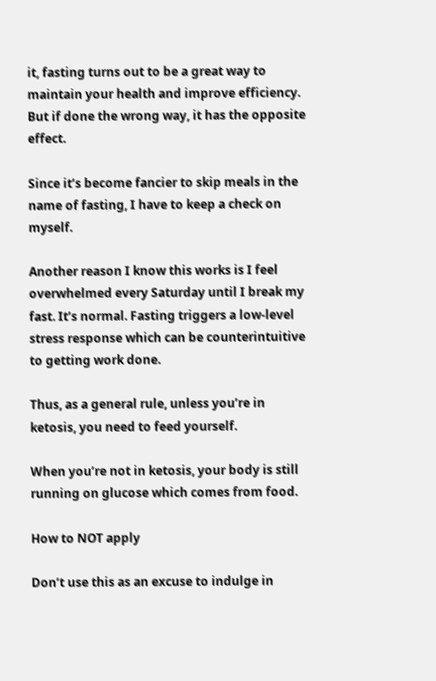it, fasting turns out to be a great way to maintain your health and improve efficiency. But if done the wrong way, it has the opposite effect.

Since it’s become fancier to skip meals in the name of fasting, I have to keep a check on myself.

Another reason I know this works is I feel overwhelmed every Saturday until I break my fast. It’s normal. Fasting triggers a low-level stress response which can be counterintuitive to getting work done.

Thus, as a general rule, unless you’re in ketosis, you need to feed yourself.

When you’re not in ketosis, your body is still running on glucose which comes from food.

How to NOT apply

Don’t use this as an excuse to indulge in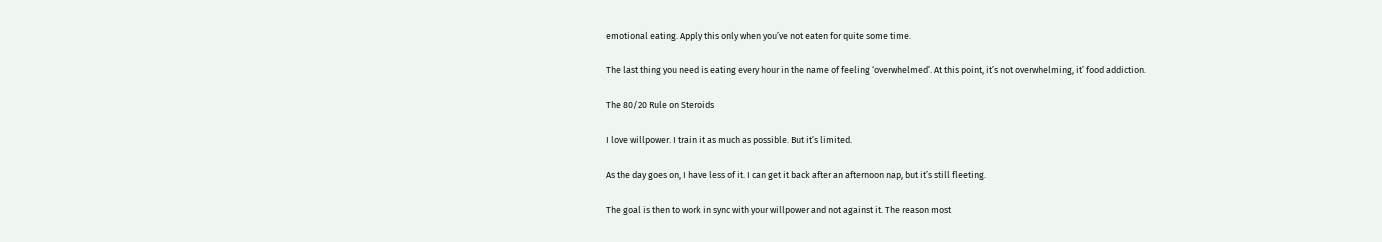emotional eating. Apply this only when you’ve not eaten for quite some time.

The last thing you need is eating every hour in the name of feeling ‘overwhelmed’. At this point, it’s not overwhelming, it’ food addiction.

The 80/20 Rule on Steroids

I love willpower. I train it as much as possible. But it’s limited.

As the day goes on, I have less of it. I can get it back after an afternoon nap, but it’s still fleeting.

The goal is then to work in sync with your willpower and not against it. The reason most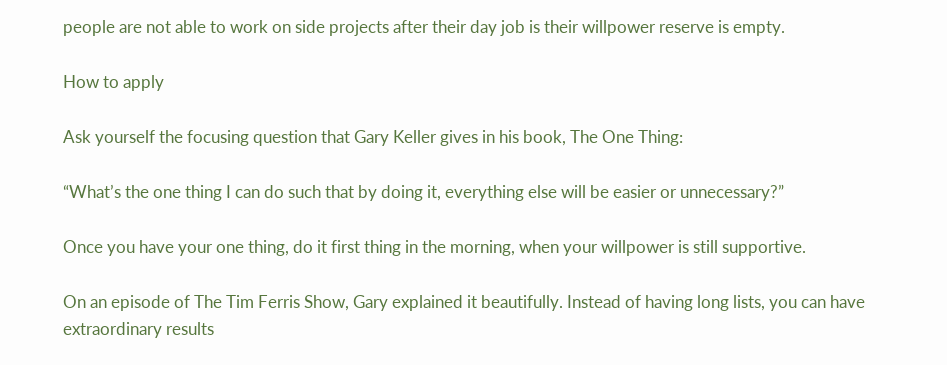people are not able to work on side projects after their day job is their willpower reserve is empty.

How to apply

Ask yourself the focusing question that Gary Keller gives in his book, The One Thing:

“What’s the one thing I can do such that by doing it, everything else will be easier or unnecessary?”

Once you have your one thing, do it first thing in the morning, when your willpower is still supportive.

On an episode of The Tim Ferris Show, Gary explained it beautifully. Instead of having long lists, you can have extraordinary results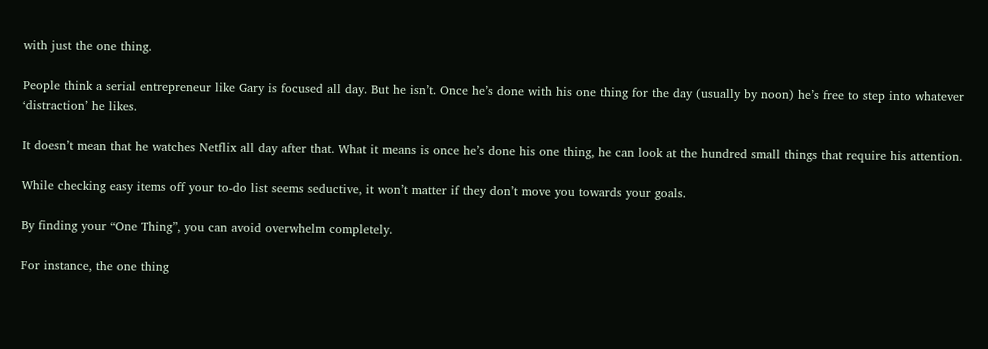with just the one thing.

People think a serial entrepreneur like Gary is focused all day. But he isn’t. Once he’s done with his one thing for the day (usually by noon) he’s free to step into whatever ‘distraction’ he likes.

It doesn’t mean that he watches Netflix all day after that. What it means is once he’s done his one thing, he can look at the hundred small things that require his attention.

While checking easy items off your to-do list seems seductive, it won’t matter if they don’t move you towards your goals.

By finding your “One Thing”, you can avoid overwhelm completely.

For instance, the one thing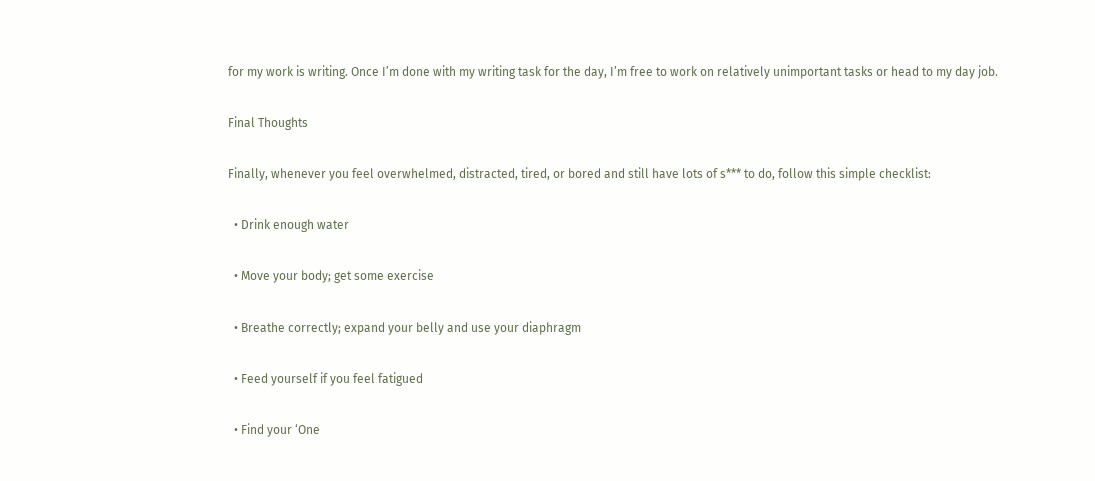for my work is writing. Once I’m done with my writing task for the day, I’m free to work on relatively unimportant tasks or head to my day job.

Final Thoughts

Finally, whenever you feel overwhelmed, distracted, tired, or bored and still have lots of s*** to do, follow this simple checklist:

  • Drink enough water

  • Move your body; get some exercise

  • Breathe correctly; expand your belly and use your diaphragm

  • Feed yourself if you feel fatigued

  • Find your ‘One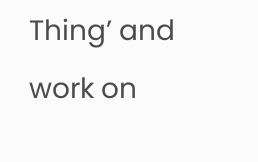Thing’ and work on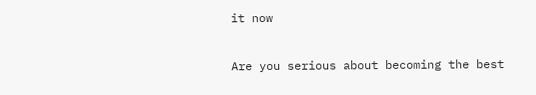it now

Are you serious about becoming the best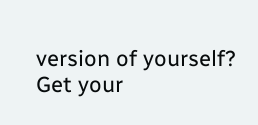version of yourself? Get your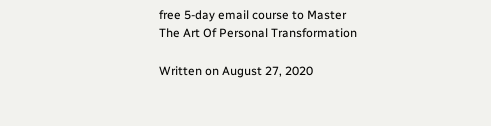free 5-day email course to Master The Art Of Personal Transformation

Written on August 27, 2020